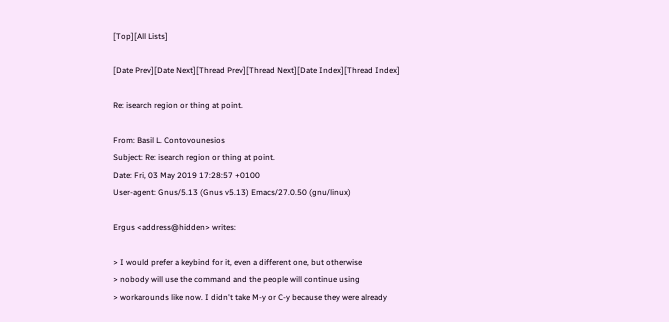[Top][All Lists]

[Date Prev][Date Next][Thread Prev][Thread Next][Date Index][Thread Index]

Re: isearch region or thing at point.

From: Basil L. Contovounesios
Subject: Re: isearch region or thing at point.
Date: Fri, 03 May 2019 17:28:57 +0100
User-agent: Gnus/5.13 (Gnus v5.13) Emacs/27.0.50 (gnu/linux)

Ergus <address@hidden> writes:

> I would prefer a keybind for it, even a different one, but otherwise
> nobody will use the command and the people will continue using
> workarounds like now. I didn't take M-y or C-y because they were already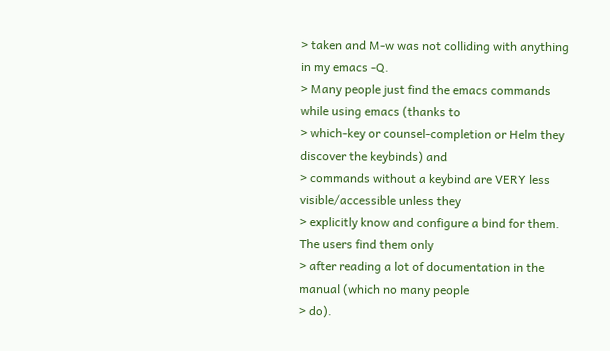> taken and M-w was not colliding with anything in my emacs -Q.
> Many people just find the emacs commands while using emacs (thanks to
> which-key or counsel-completion or Helm they discover the keybinds) and
> commands without a keybind are VERY less visible/accessible unless they
> explicitly know and configure a bind for them. The users find them only
> after reading a lot of documentation in the manual (which no many people
> do).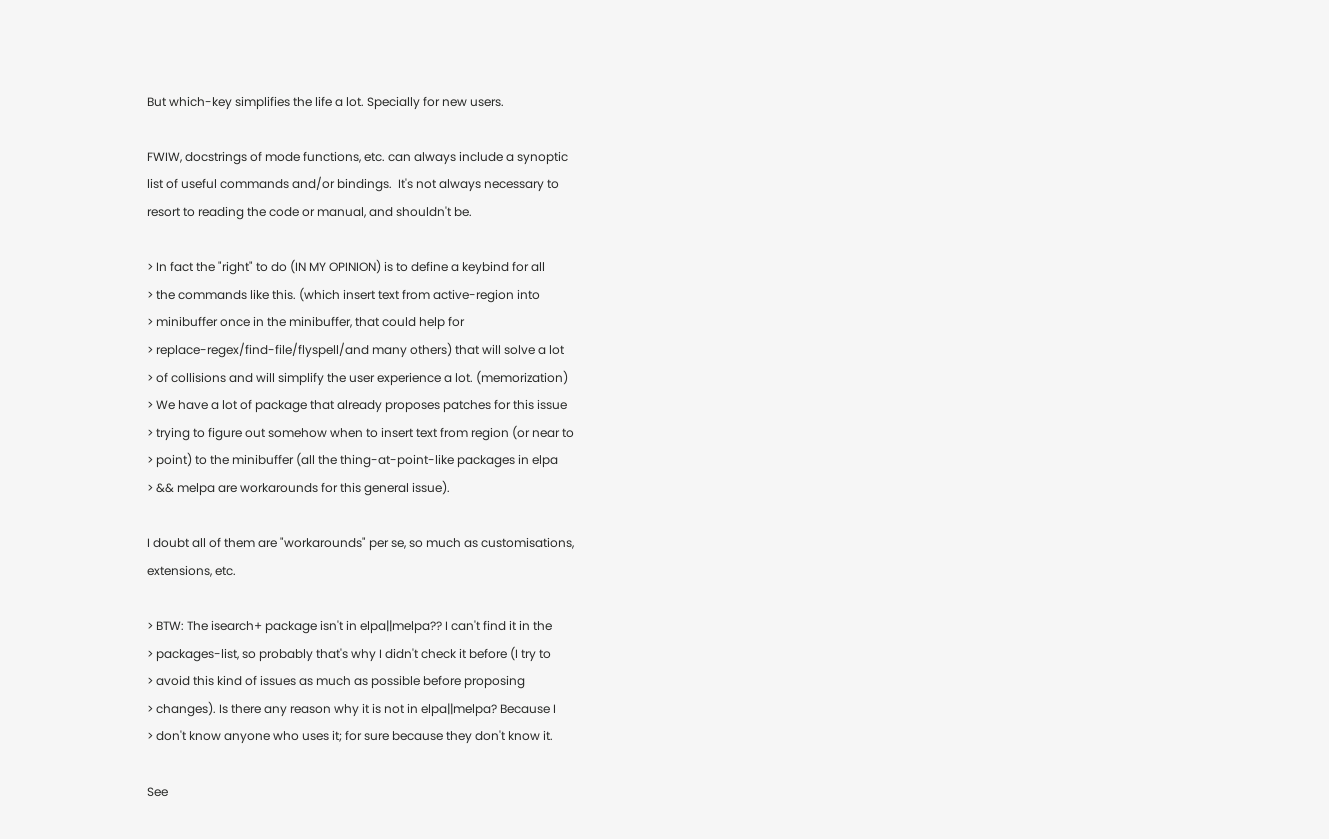But which-key simplifies the life a lot. Specially for new users.

FWIW, docstrings of mode functions, etc. can always include a synoptic
list of useful commands and/or bindings.  It's not always necessary to
resort to reading the code or manual, and shouldn't be.

> In fact the "right" to do (IN MY OPINION) is to define a keybind for all
> the commands like this. (which insert text from active-region into
> minibuffer once in the minibuffer, that could help for
> replace-regex/find-file/flyspell/and many others) that will solve a lot
> of collisions and will simplify the user experience a lot. (memorization)
> We have a lot of package that already proposes patches for this issue
> trying to figure out somehow when to insert text from region (or near to
> point) to the minibuffer (all the thing-at-point-like packages in elpa
> && melpa are workarounds for this general issue).

I doubt all of them are "workarounds" per se, so much as customisations,
extensions, etc.

> BTW: The isearch+ package isn't in elpa||melpa?? I can't find it in the
> packages-list, so probably that's why I didn't check it before (I try to
> avoid this kind of issues as much as possible before proposing
> changes). Is there any reason why it is not in elpa||melpa? Because I
> don't know anyone who uses it; for sure because they don't know it.

See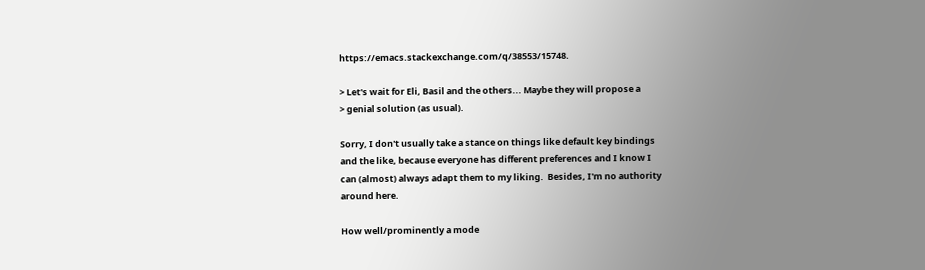https://emacs.stackexchange.com/q/38553/15748.

> Let's wait for Eli, Basil and the others... Maybe they will propose a
> genial solution (as usual).

Sorry, I don't usually take a stance on things like default key bindings
and the like, because everyone has different preferences and I know I
can (almost) always adapt them to my liking.  Besides, I'm no authority
around here.

How well/prominently a mode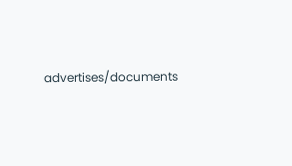advertises/documents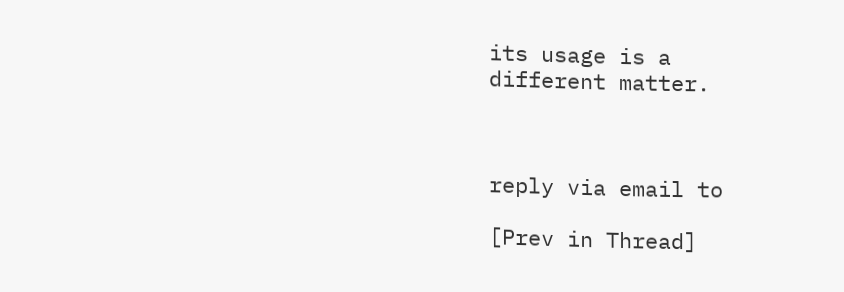its usage is a
different matter.



reply via email to

[Prev in Thread]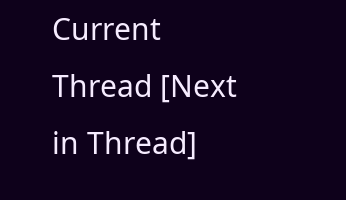Current Thread [Next in Thread]